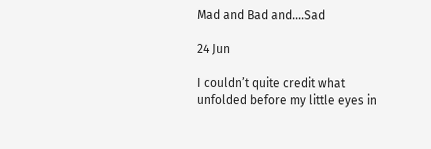Mad and Bad and….Sad

24 Jun

I couldn’t quite credit what unfolded before my little eyes in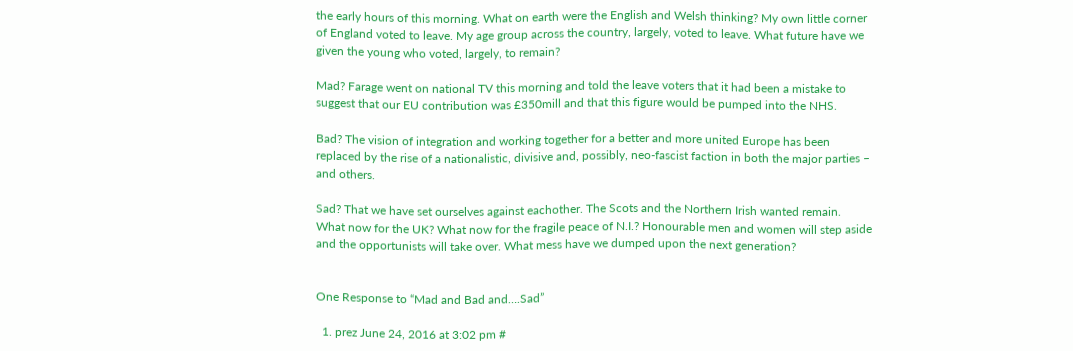the early hours of this morning. What on earth were the English and Welsh thinking? My own little corner of England voted to leave. My age group across the country, largely, voted to leave. What future have we given the young who voted, largely, to remain?

Mad? Farage went on national TV this morning and told the leave voters that it had been a mistake to suggest that our EU contribution was £350mill and that this figure would be pumped into the NHS.

Bad? The vision of integration and working together for a better and more united Europe has been replaced by the rise of a nationalistic, divisive and, possibly, neo-fascist faction in both the major parties – and others.

Sad? That we have set ourselves against eachother. The Scots and the Northern Irish wanted remain. What now for the UK? What now for the fragile peace of N.I.? Honourable men and women will step aside and the opportunists will take over. What mess have we dumped upon the next generation?


One Response to “Mad and Bad and….Sad”

  1. prez June 24, 2016 at 3:02 pm #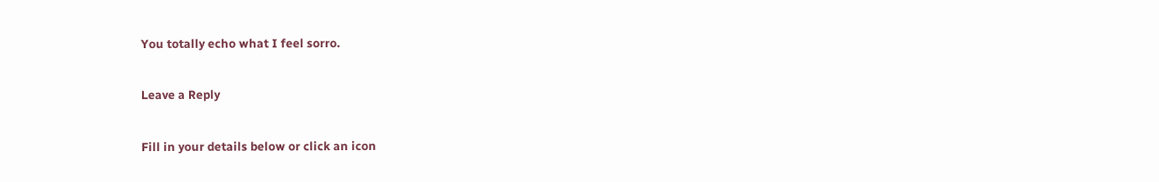You totally echo what I feel sorro.

Leave a Reply

Fill in your details below or click an icon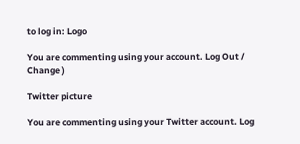to log in: Logo

You are commenting using your account. Log Out /  Change )

Twitter picture

You are commenting using your Twitter account. Log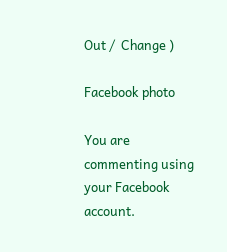Out /  Change )

Facebook photo

You are commenting using your Facebook account.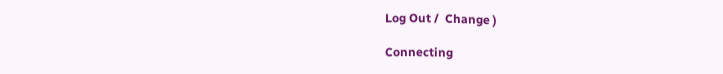Log Out /  Change )

Connecting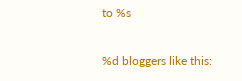to %s

%d bloggers like this: